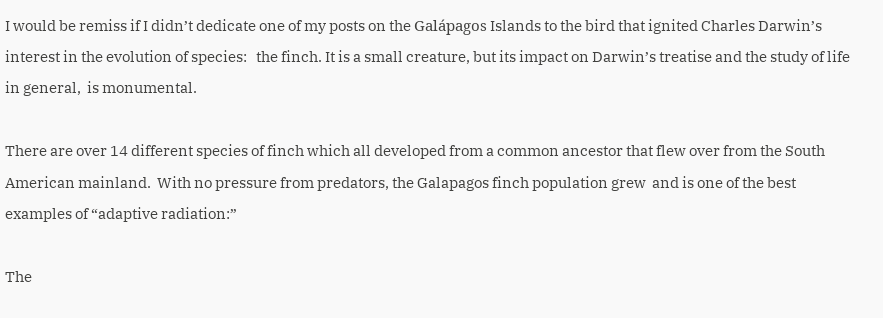I would be remiss if I didn’t dedicate one of my posts on the Galápagos Islands to the bird that ignited Charles Darwin’s interest in the evolution of species:   the finch. It is a small creature, but its impact on Darwin’s treatise and the study of life in general,  is monumental.

There are over 14 different species of finch which all developed from a common ancestor that flew over from the South American mainland.  With no pressure from predators, the Galapagos finch population grew  and is one of the best examples of “adaptive radiation:”

The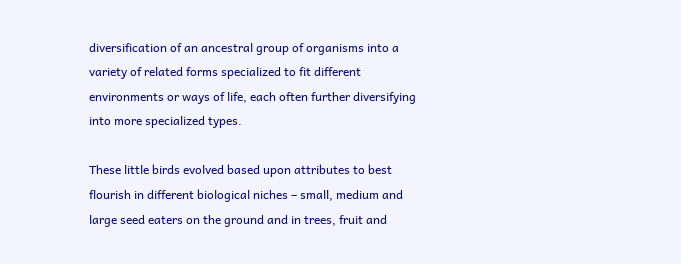diversification of an ancestral group of organisms into a variety of related forms specialized to fit different environments or ways of life, each often further diversifying into more specialized types.

These little birds evolved based upon attributes to best  flourish in different biological niches – small, medium and large seed eaters on the ground and in trees, fruit and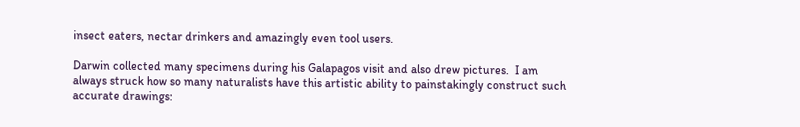insect eaters, nectar drinkers and amazingly even tool users.

Darwin collected many specimens during his Galapagos visit and also drew pictures.  I am always struck how so many naturalists have this artistic ability to painstakingly construct such accurate drawings: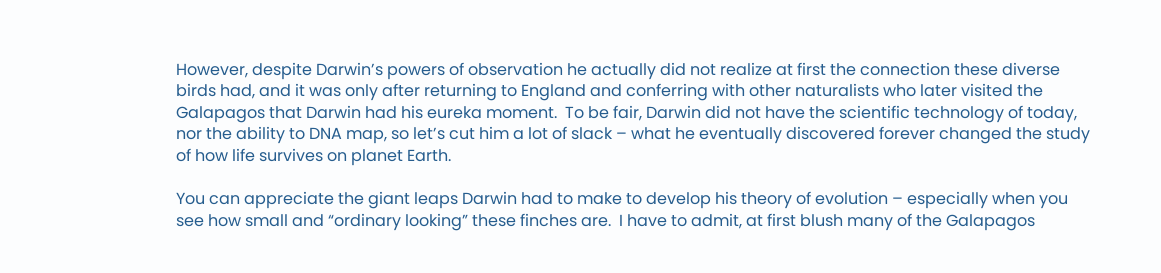However, despite Darwin’s powers of observation he actually did not realize at first the connection these diverse birds had, and it was only after returning to England and conferring with other naturalists who later visited the Galapagos that Darwin had his eureka moment.  To be fair, Darwin did not have the scientific technology of today, nor the ability to DNA map, so let’s cut him a lot of slack – what he eventually discovered forever changed the study of how life survives on planet Earth.

You can appreciate the giant leaps Darwin had to make to develop his theory of evolution – especially when you see how small and “ordinary looking” these finches are.  I have to admit, at first blush many of the Galapagos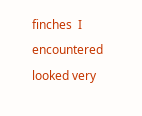finches  I encountered looked very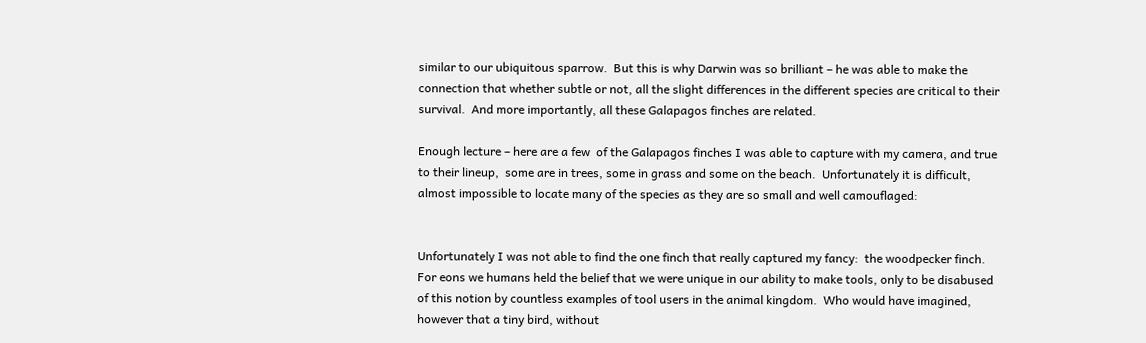similar to our ubiquitous sparrow.  But this is why Darwin was so brilliant – he was able to make the connection that whether subtle or not, all the slight differences in the different species are critical to their survival.  And more importantly, all these Galapagos finches are related.

Enough lecture – here are a few  of the Galapagos finches I was able to capture with my camera, and true to their lineup,  some are in trees, some in grass and some on the beach.  Unfortunately it is difficult, almost impossible to locate many of the species as they are so small and well camouflaged:


Unfortunately I was not able to find the one finch that really captured my fancy:  the woodpecker finch.  For eons we humans held the belief that we were unique in our ability to make tools, only to be disabused of this notion by countless examples of tool users in the animal kingdom.  Who would have imagined, however that a tiny bird, without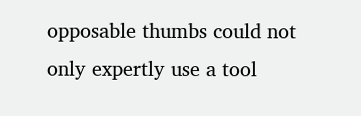opposable thumbs could not only expertly use a tool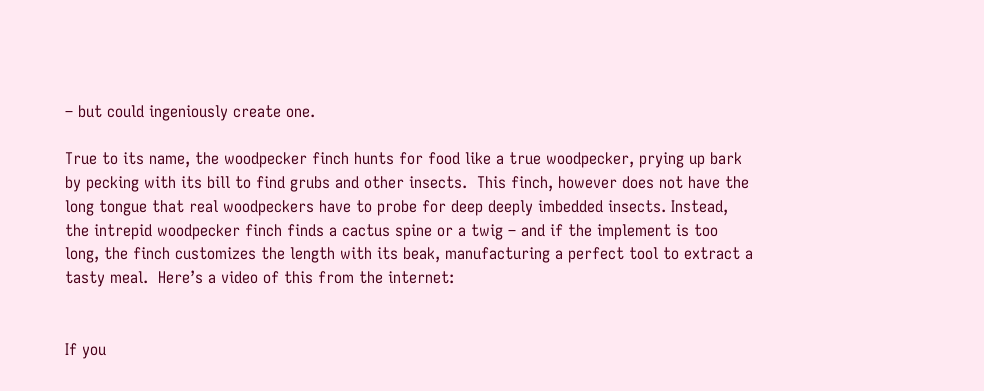– but could ingeniously create one.

True to its name, the woodpecker finch hunts for food like a true woodpecker, prying up bark by pecking with its bill to find grubs and other insects.  This finch, however does not have the long tongue that real woodpeckers have to probe for deep deeply imbedded insects. Instead, the intrepid woodpecker finch finds a cactus spine or a twig – and if the implement is too long, the finch customizes the length with its beak, manufacturing a perfect tool to extract a tasty meal.  Here’s a video of this from the internet:


If you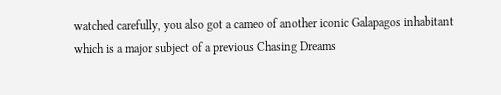watched carefully, you also got a cameo of another iconic Galapagos inhabitant which is a major subject of a previous Chasing Dreams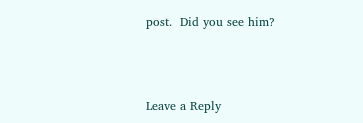post.  Did you see him?



Leave a Reply